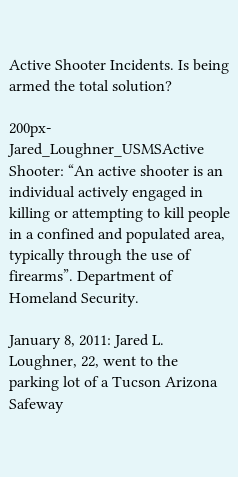Active Shooter Incidents. Is being armed the total solution?

200px-Jared_Loughner_USMSActive Shooter: “An active shooter is an individual actively engaged in killing or attempting to kill people in a confined and populated area, typically through the use of firearms”. Department of Homeland Security.

January 8, 2011: Jared L. Loughner, 22, went to the parking lot of a Tucson Arizona Safeway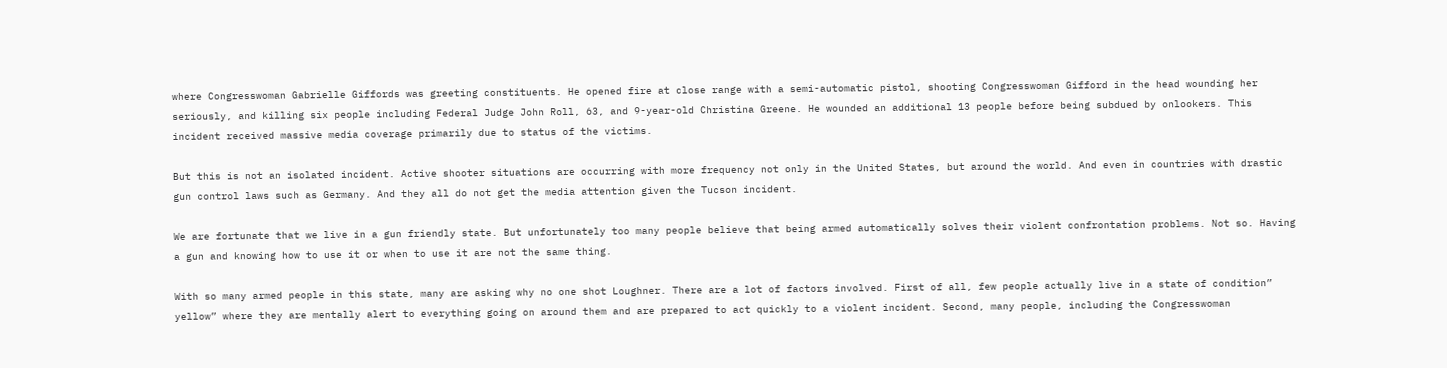where Congresswoman Gabrielle Giffords was greeting constituents. He opened fire at close range with a semi-automatic pistol, shooting Congresswoman Gifford in the head wounding her seriously, and killing six people including Federal Judge John Roll, 63, and 9-year-old Christina Greene. He wounded an additional 13 people before being subdued by onlookers. This incident received massive media coverage primarily due to status of the victims.

But this is not an isolated incident. Active shooter situations are occurring with more frequency not only in the United States, but around the world. And even in countries with drastic gun control laws such as Germany. And they all do not get the media attention given the Tucson incident.

We are fortunate that we live in a gun friendly state. But unfortunately too many people believe that being armed automatically solves their violent confrontation problems. Not so. Having a gun and knowing how to use it or when to use it are not the same thing.

With so many armed people in this state, many are asking why no one shot Loughner. There are a lot of factors involved. First of all, few people actually live in a state of condition” yellow” where they are mentally alert to everything going on around them and are prepared to act quickly to a violent incident. Second, many people, including the Congresswoman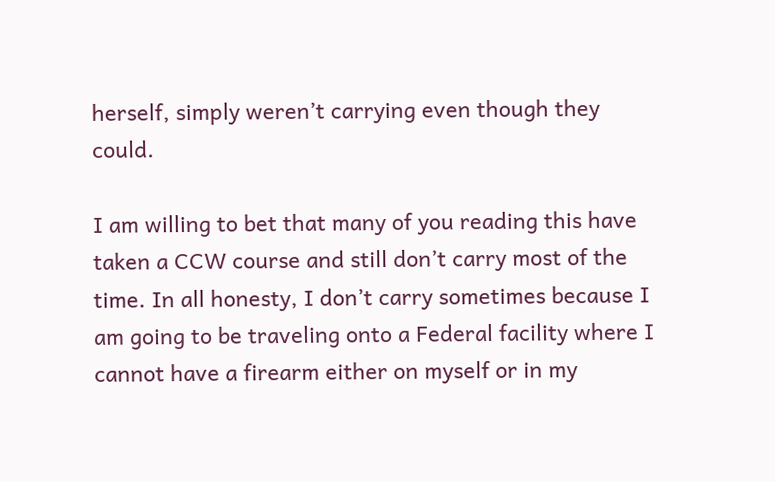herself, simply weren’t carrying even though they could.

I am willing to bet that many of you reading this have taken a CCW course and still don’t carry most of the time. In all honesty, I don’t carry sometimes because I am going to be traveling onto a Federal facility where I cannot have a firearm either on myself or in my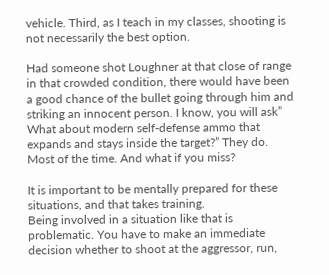vehicle. Third, as I teach in my classes, shooting is not necessarily the best option.

Had someone shot Loughner at that close of range in that crowded condition, there would have been a good chance of the bullet going through him and striking an innocent person. I know, you will ask” What about modern self-defense ammo that expands and stays inside the target?” They do. Most of the time. And what if you miss?

It is important to be mentally prepared for these situations, and that takes training.
Being involved in a situation like that is problematic. You have to make an immediate decision whether to shoot at the aggressor, run,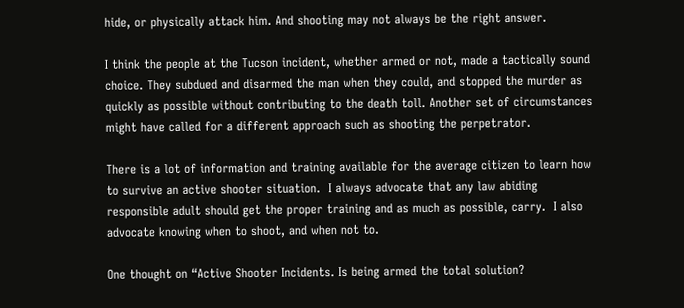hide, or physically attack him. And shooting may not always be the right answer.

I think the people at the Tucson incident, whether armed or not, made a tactically sound choice. They subdued and disarmed the man when they could, and stopped the murder as quickly as possible without contributing to the death toll. Another set of circumstances might have called for a different approach such as shooting the perpetrator.

There is a lot of information and training available for the average citizen to learn how to survive an active shooter situation.  I always advocate that any law abiding responsible adult should get the proper training and as much as possible, carry.  I also advocate knowing when to shoot, and when not to.

One thought on “Active Shooter Incidents. Is being armed the total solution?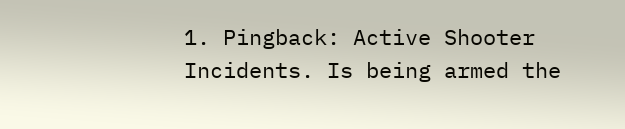1. Pingback: Active Shooter Incidents. Is being armed the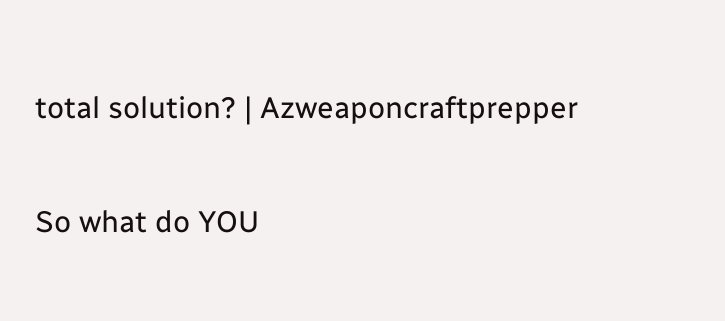total solution? | Azweaponcraftprepper

So what do YOU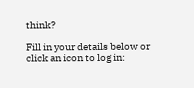think?

Fill in your details below or click an icon to log in: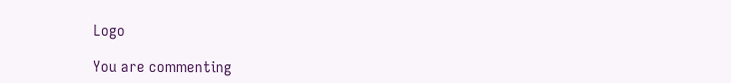Logo

You are commenting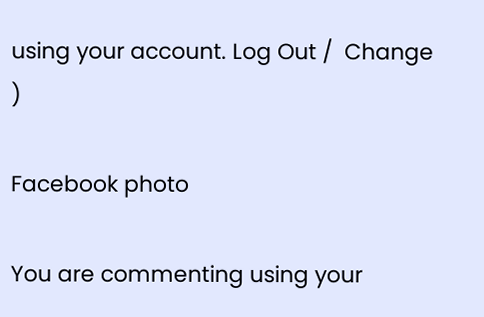using your account. Log Out /  Change )

Facebook photo

You are commenting using your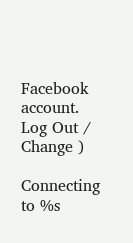Facebook account. Log Out /  Change )

Connecting to %s